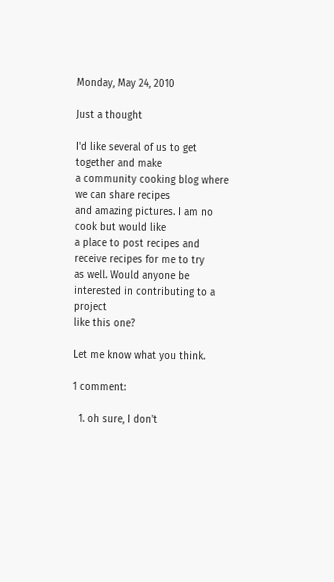Monday, May 24, 2010

Just a thought

I'd like several of us to get together and make
a community cooking blog where we can share recipes
and amazing pictures. I am no cook but would like
a place to post recipes and receive recipes for me to try
as well. Would anyone be interested in contributing to a project
like this one?

Let me know what you think.

1 comment:

  1. oh sure, I don't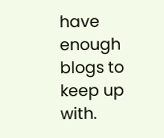have enough blogs to keep up with.